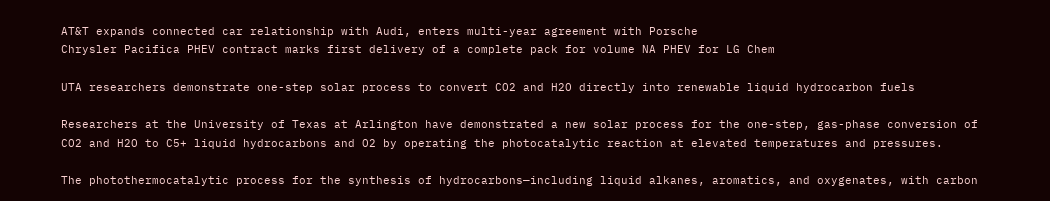AT&T expands connected car relationship with Audi, enters multi-year agreement with Porsche
Chrysler Pacifica PHEV contract marks first delivery of a complete pack for volume NA PHEV for LG Chem

UTA researchers demonstrate one-step solar process to convert CO2 and H2O directly into renewable liquid hydrocarbon fuels

Researchers at the University of Texas at Arlington have demonstrated a new solar process for the one-step, gas-phase conversion of CO2 and H2O to C5+ liquid hydrocarbons and O2 by operating the photocatalytic reaction at elevated temperatures and pressures.

The photothermocatalytic process for the synthesis of hydrocarbons—including liquid alkanes, aromatics, and oxygenates, with carbon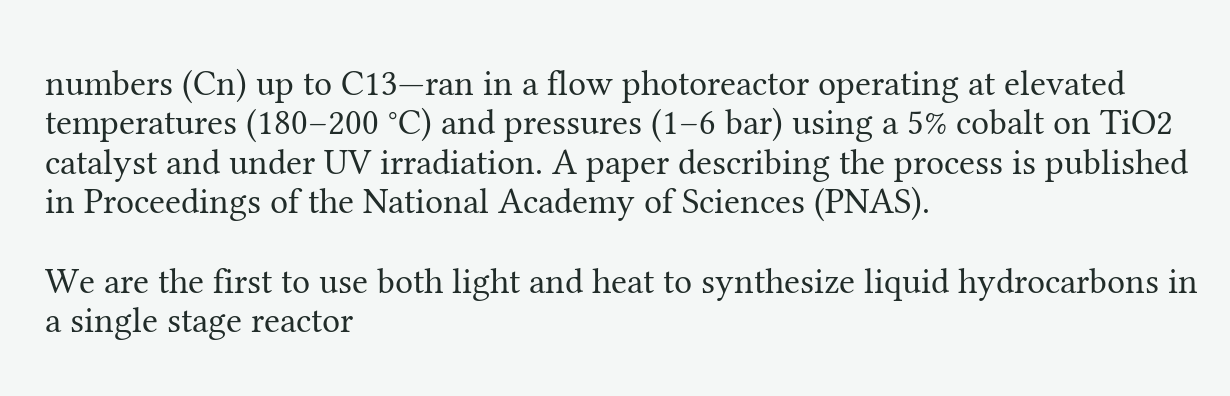numbers (Cn) up to C13—ran in a flow photoreactor operating at elevated temperatures (180–200 °C) and pressures (1–6 bar) using a 5% cobalt on TiO2 catalyst and under UV irradiation. A paper describing the process is published in Proceedings of the National Academy of Sciences (PNAS).

We are the first to use both light and heat to synthesize liquid hydrocarbons in a single stage reactor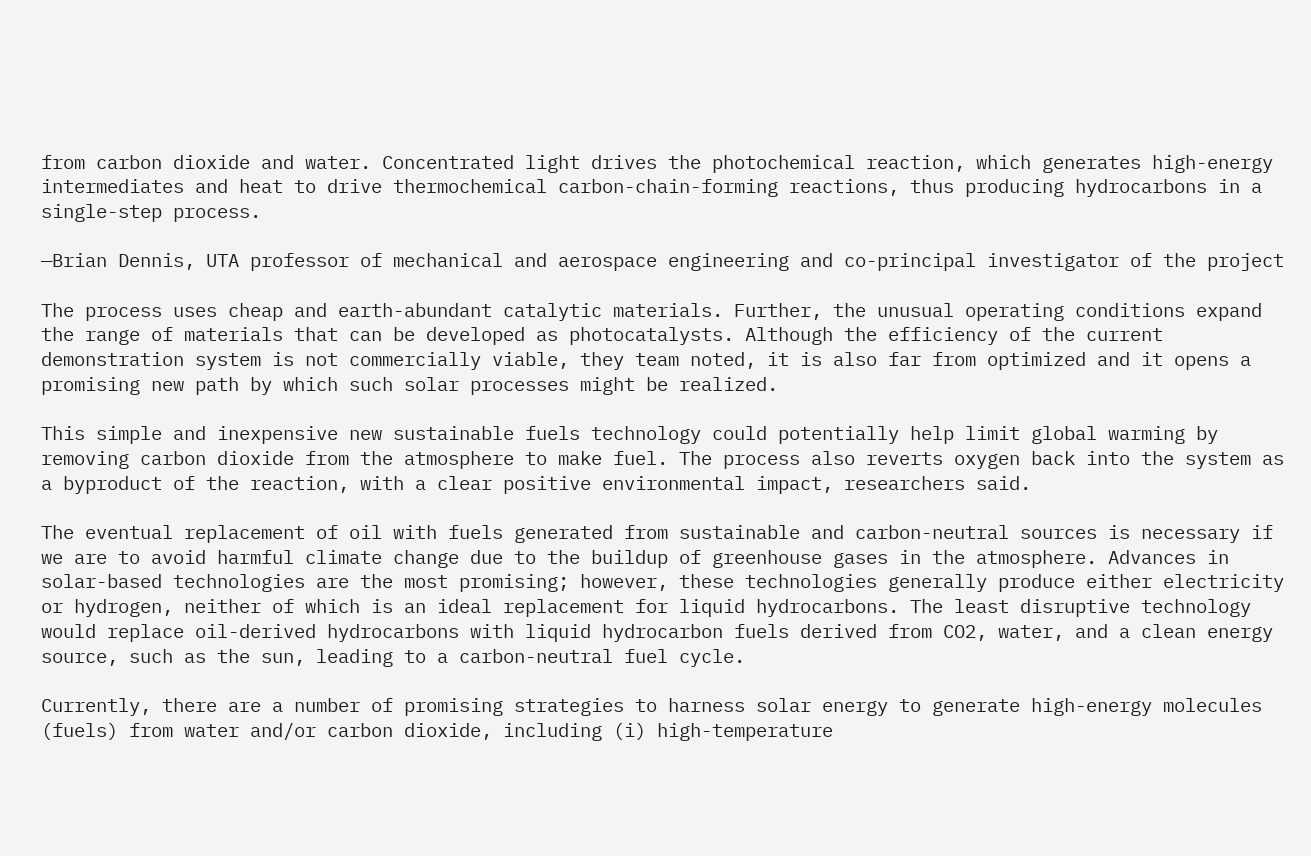from carbon dioxide and water. Concentrated light drives the photochemical reaction, which generates high-energy intermediates and heat to drive thermochemical carbon-chain-forming reactions, thus producing hydrocarbons in a single-step process.

—Brian Dennis, UTA professor of mechanical and aerospace engineering and co-principal investigator of the project

The process uses cheap and earth-abundant catalytic materials. Further, the unusual operating conditions expand the range of materials that can be developed as photocatalysts. Although the efficiency of the current demonstration system is not commercially viable, they team noted, it is also far from optimized and it opens a promising new path by which such solar processes might be realized.

This simple and inexpensive new sustainable fuels technology could potentially help limit global warming by removing carbon dioxide from the atmosphere to make fuel. The process also reverts oxygen back into the system as a byproduct of the reaction, with a clear positive environmental impact, researchers said.

The eventual replacement of oil with fuels generated from sustainable and carbon-neutral sources is necessary if we are to avoid harmful climate change due to the buildup of greenhouse gases in the atmosphere. Advances in solar-based technologies are the most promising; however, these technologies generally produce either electricity or hydrogen, neither of which is an ideal replacement for liquid hydrocarbons. The least disruptive technology would replace oil-derived hydrocarbons with liquid hydrocarbon fuels derived from CO2, water, and a clean energy source, such as the sun, leading to a carbon-neutral fuel cycle.

Currently, there are a number of promising strategies to harness solar energy to generate high-energy molecules (fuels) from water and/or carbon dioxide, including (i) high-temperature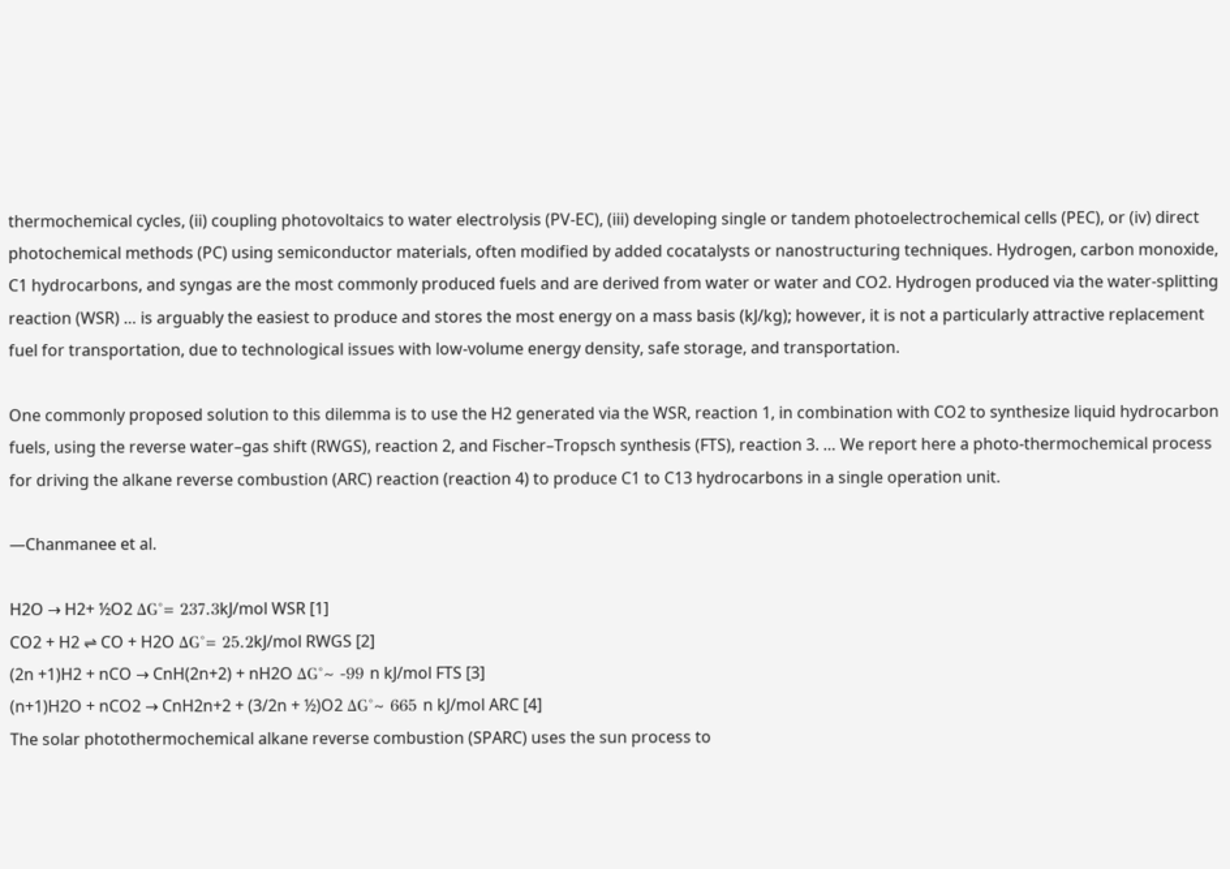thermochemical cycles, (ii) coupling photovoltaics to water electrolysis (PV-EC), (iii) developing single or tandem photoelectrochemical cells (PEC), or (iv) direct photochemical methods (PC) using semiconductor materials, often modified by added cocatalysts or nanostructuring techniques. Hydrogen, carbon monoxide, C1 hydrocarbons, and syngas are the most commonly produced fuels and are derived from water or water and CO2. Hydrogen produced via the water-splitting reaction (WSR) … is arguably the easiest to produce and stores the most energy on a mass basis (kJ/kg); however, it is not a particularly attractive replacement fuel for transportation, due to technological issues with low-volume energy density, safe storage, and transportation.

One commonly proposed solution to this dilemma is to use the H2 generated via the WSR, reaction 1, in combination with CO2 to synthesize liquid hydrocarbon fuels, using the reverse water–gas shift (RWGS), reaction 2, and Fischer–Tropsch synthesis (FTS), reaction 3. … We report here a photo-thermochemical process for driving the alkane reverse combustion (ARC) reaction (reaction 4) to produce C1 to C13 hydrocarbons in a single operation unit.

—Chanmanee et al.

H2O → H2+ ½O2 ΔG˚= 237.3kJ/mol WSR [1]
CO2 + H2 ⇌ CO + H2O ΔG˚= 25.2kJ/mol RWGS [2]
(2n +1)H2 + nCO → CnH(2n+2) + nH2O ΔG˚~ -99 n kJ/mol FTS [3]
(n+1)H2O + nCO2 → CnH2n+2 + (3/2n + ½)O2 ΔG˚~ 665 n kJ/mol ARC [4]
The solar photothermochemical alkane reverse combustion (SPARC) uses the sun process to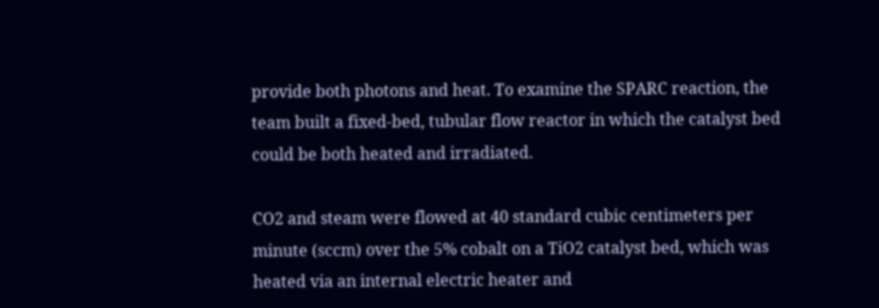provide both photons and heat. To examine the SPARC reaction, the team built a fixed-bed, tubular flow reactor in which the catalyst bed could be both heated and irradiated.

CO2 and steam were flowed at 40 standard cubic centimeters per minute (sccm) over the 5% cobalt on a TiO2 catalyst bed, which was heated via an internal electric heater and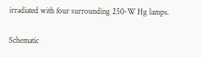irradiated with four surrounding 250-W Hg lamps.

Schematic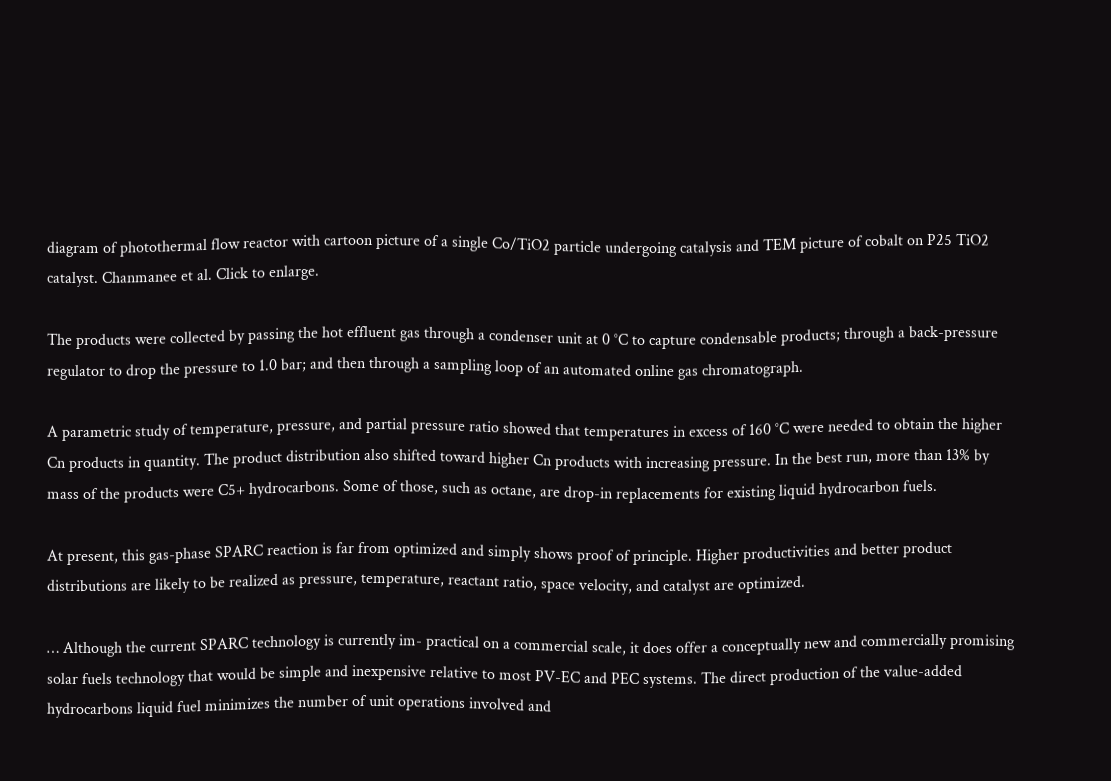diagram of photothermal flow reactor with cartoon picture of a single Co/TiO2 particle undergoing catalysis and TEM picture of cobalt on P25 TiO2 catalyst. Chanmanee et al. Click to enlarge.

The products were collected by passing the hot effluent gas through a condenser unit at 0 °C to capture condensable products; through a back-pressure regulator to drop the pressure to 1.0 bar; and then through a sampling loop of an automated online gas chromatograph.

A parametric study of temperature, pressure, and partial pressure ratio showed that temperatures in excess of 160 °C were needed to obtain the higher Cn products in quantity. The product distribution also shifted toward higher Cn products with increasing pressure. In the best run, more than 13% by mass of the products were C5+ hydrocarbons. Some of those, such as octane, are drop-in replacements for existing liquid hydrocarbon fuels.

At present, this gas-phase SPARC reaction is far from optimized and simply shows proof of principle. Higher productivities and better product distributions are likely to be realized as pressure, temperature, reactant ratio, space velocity, and catalyst are optimized.

… Although the current SPARC technology is currently im- practical on a commercial scale, it does offer a conceptually new and commercially promising solar fuels technology that would be simple and inexpensive relative to most PV-EC and PEC systems. The direct production of the value-added hydrocarbons liquid fuel minimizes the number of unit operations involved and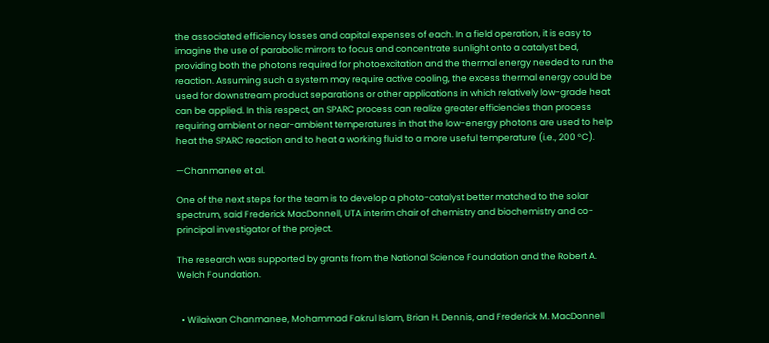the associated efficiency losses and capital expenses of each. In a field operation, it is easy to imagine the use of parabolic mirrors to focus and concentrate sunlight onto a catalyst bed, providing both the photons required for photoexcitation and the thermal energy needed to run the reaction. Assuming such a system may require active cooling, the excess thermal energy could be used for downstream product separations or other applications in which relatively low-grade heat can be applied. In this respect, an SPARC process can realize greater efficiencies than process requiring ambient or near-ambient temperatures in that the low-energy photons are used to help heat the SPARC reaction and to heat a working fluid to a more useful temperature (i.e., 200 °C).

—Chanmanee et al.

One of the next steps for the team is to develop a photo-catalyst better matched to the solar spectrum, said Frederick MacDonnell, UTA interim chair of chemistry and biochemistry and co-principal investigator of the project.

The research was supported by grants from the National Science Foundation and the Robert A. Welch Foundation.


  • Wilaiwan Chanmanee, Mohammad Fakrul Islam, Brian H. Dennis, and Frederick M. MacDonnell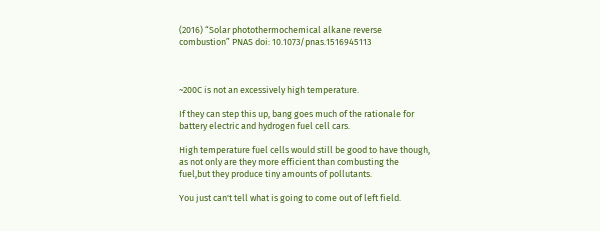(2016) “Solar photothermochemical alkane reverse combustion” PNAS doi: 10.1073/pnas.1516945113



~200C is not an excessively high temperature.

If they can step this up, bang goes much of the rationale for battery electric and hydrogen fuel cell cars.

High temperature fuel cells would still be good to have though, as not only are they more efficient than combusting the fuel,but they produce tiny amounts of pollutants.

You just can't tell what is going to come out of left field.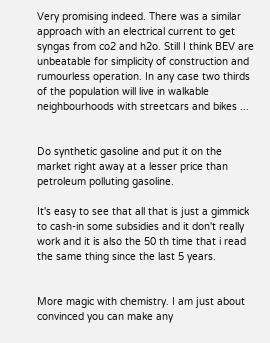Very promising indeed. There was a similar approach with an electrical current to get syngas from co2 and h2o. Still I think BEV are unbeatable for simplicity of construction and rumourless operation. In any case two thirds of the population will live in walkable neighbourhoods with streetcars and bikes ...


Do synthetic gasoline and put it on the market right away at a lesser price than petroleum polluting gasoline.

It's easy to see that all that is just a gimmick to cash-in some subsidies and it don't really work and it is also the 50 th time that i read the same thing since the last 5 years.


More magic with chemistry. I am just about convinced you can make any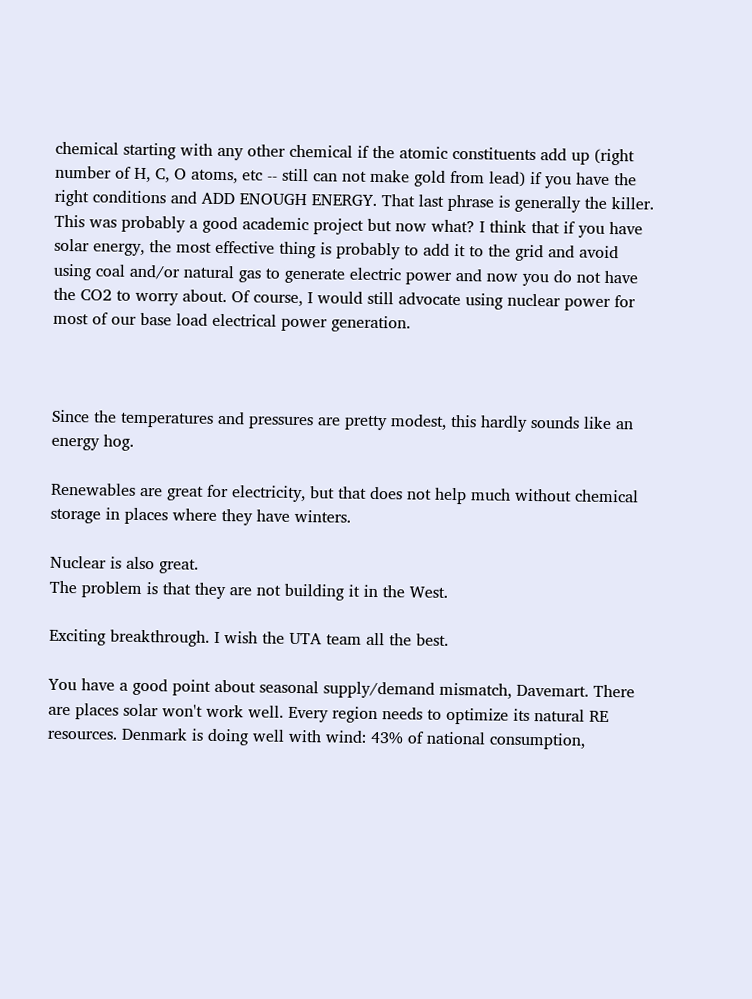chemical starting with any other chemical if the atomic constituents add up (right number of H, C, O atoms, etc -- still can not make gold from lead) if you have the right conditions and ADD ENOUGH ENERGY. That last phrase is generally the killer. This was probably a good academic project but now what? I think that if you have solar energy, the most effective thing is probably to add it to the grid and avoid using coal and/or natural gas to generate electric power and now you do not have the CO2 to worry about. Of course, I would still advocate using nuclear power for most of our base load electrical power generation.



Since the temperatures and pressures are pretty modest, this hardly sounds like an energy hog.

Renewables are great for electricity, but that does not help much without chemical storage in places where they have winters.

Nuclear is also great.
The problem is that they are not building it in the West.

Exciting breakthrough. I wish the UTA team all the best.

You have a good point about seasonal supply/demand mismatch, Davemart. There are places solar won't work well. Every region needs to optimize its natural RE resources. Denmark is doing well with wind: 43% of national consumption,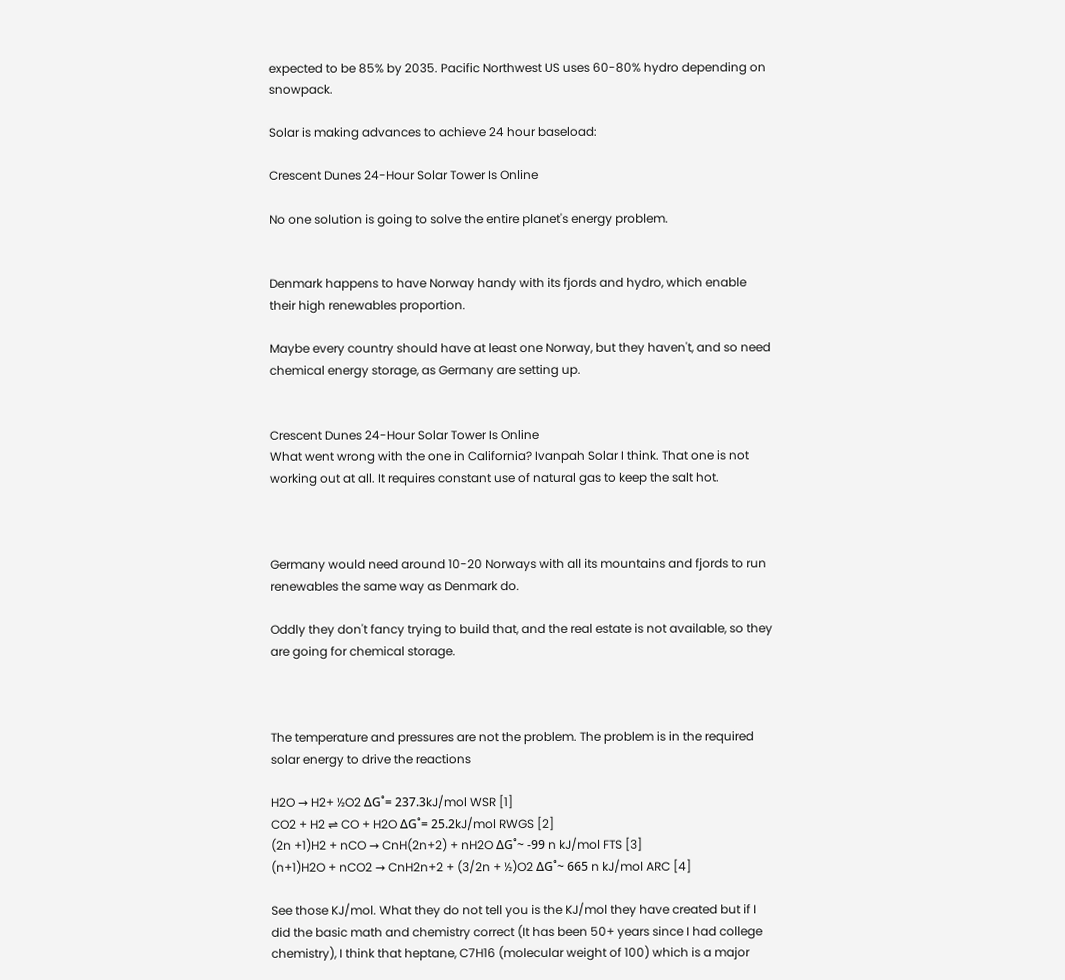expected to be 85% by 2035. Pacific Northwest US uses 60-80% hydro depending on snowpack.

Solar is making advances to achieve 24 hour baseload:

Crescent Dunes 24-Hour Solar Tower Is Online

No one solution is going to solve the entire planet's energy problem.


Denmark happens to have Norway handy with its fjords and hydro, which enable their high renewables proportion.

Maybe every country should have at least one Norway, but they haven't, and so need chemical energy storage, as Germany are setting up.


Crescent Dunes 24-Hour Solar Tower Is Online
What went wrong with the one in California? Ivanpah Solar I think. That one is not working out at all. It requires constant use of natural gas to keep the salt hot.



Germany would need around 10-20 Norways with all its mountains and fjords to run renewables the same way as Denmark do.

Oddly they don't fancy trying to build that, and the real estate is not available, so they are going for chemical storage.



The temperature and pressures are not the problem. The problem is in the required solar energy to drive the reactions

H2O → H2+ ½O2 ΔG˚= 237.3kJ/mol WSR [1]
CO2 + H2 ⇌ CO + H2O ΔG˚= 25.2kJ/mol RWGS [2]
(2n +1)H2 + nCO → CnH(2n+2) + nH2O ΔG˚~ -99 n kJ/mol FTS [3]
(n+1)H2O + nCO2 → CnH2n+2 + (3/2n + ½)O2 ΔG˚~ 665 n kJ/mol ARC [4]

See those KJ/mol. What they do not tell you is the KJ/mol they have created but if I did the basic math and chemistry correct (It has been 50+ years since I had college chemistry), I think that heptane, C7H16 (molecular weight of 100) which is a major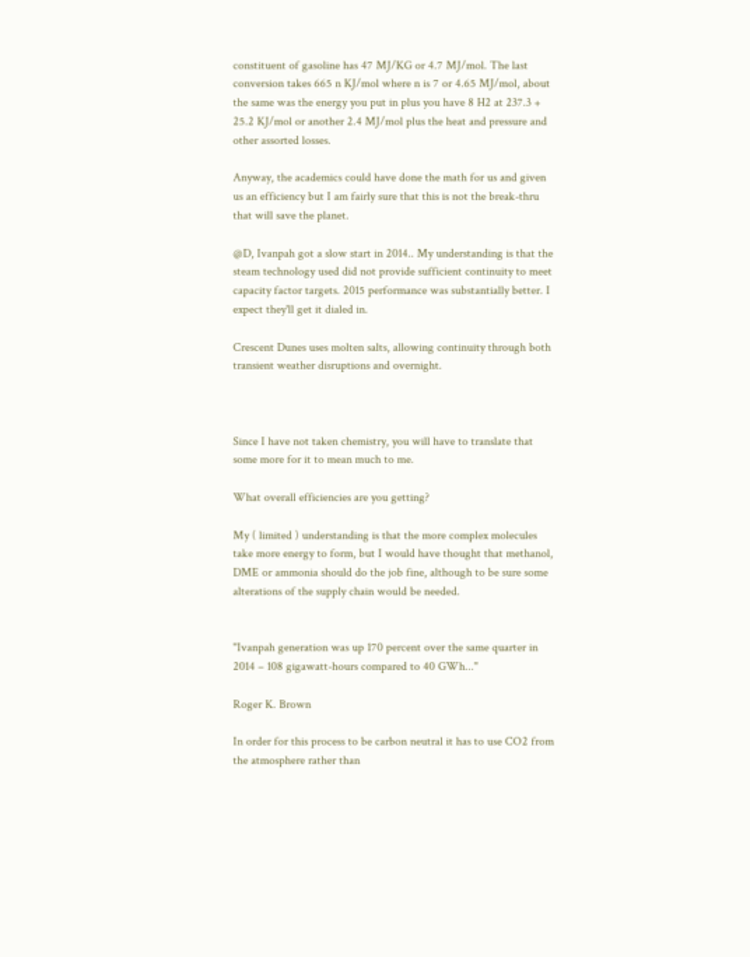constituent of gasoline has 47 MJ/KG or 4.7 MJ/mol. The last conversion takes 665 n KJ/mol where n is 7 or 4.65 MJ/mol, about the same was the energy you put in plus you have 8 H2 at 237.3 + 25.2 KJ/mol or another 2.4 MJ/mol plus the heat and pressure and other assorted losses.

Anyway, the academics could have done the math for us and given us an efficiency but I am fairly sure that this is not the break-thru that will save the planet.

@D, Ivanpah got a slow start in 2014.. My understanding is that the steam technology used did not provide sufficient continuity to meet capacity factor targets. 2015 performance was substantially better. I expect they'll get it dialed in.

Crescent Dunes uses molten salts, allowing continuity through both transient weather disruptions and overnight.



Since I have not taken chemistry, you will have to translate that some more for it to mean much to me.

What overall efficiencies are you getting?

My ( limited ) understanding is that the more complex molecules take more energy to form, but I would have thought that methanol, DME or ammonia should do the job fine, although to be sure some alterations of the supply chain would be needed.


"Ivanpah generation was up 170 percent over the same quarter in 2014 – 108 gigawatt-hours compared to 40 GWh..."

Roger K. Brown

In order for this process to be carbon neutral it has to use CO2 from the atmosphere rather than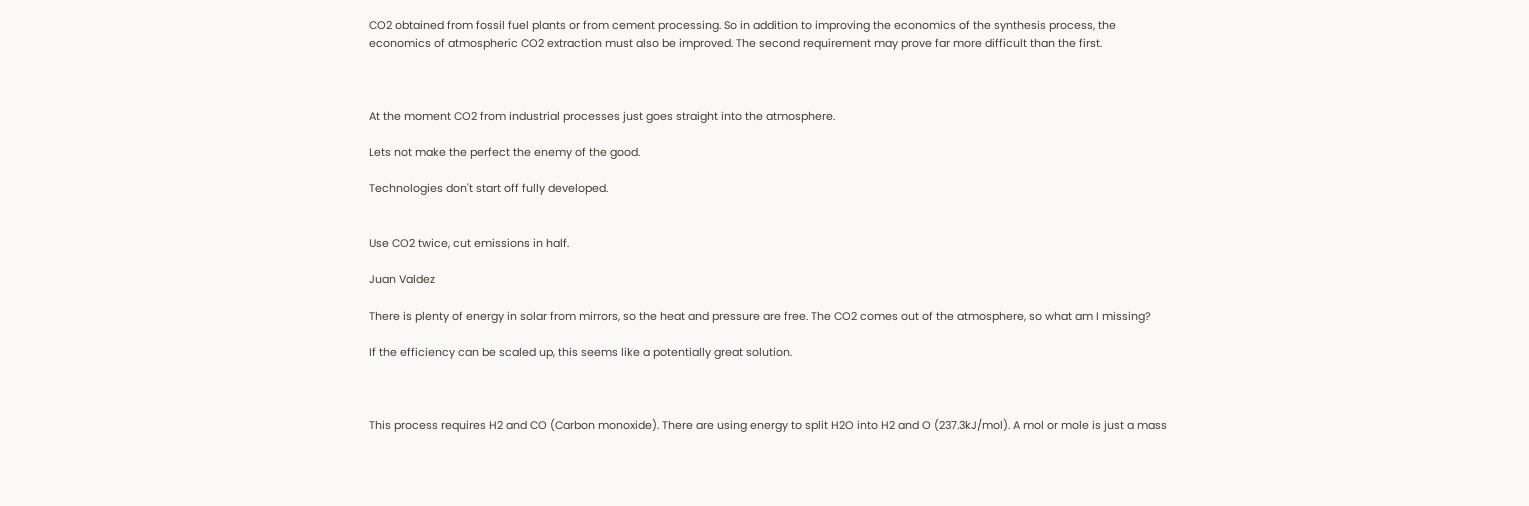CO2 obtained from fossil fuel plants or from cement processing. So in addition to improving the economics of the synthesis process, the economics of atmospheric CO2 extraction must also be improved. The second requirement may prove far more difficult than the first.



At the moment CO2 from industrial processes just goes straight into the atmosphere.

Lets not make the perfect the enemy of the good.

Technologies don't start off fully developed.


Use CO2 twice, cut emissions in half.

Juan Valdez

There is plenty of energy in solar from mirrors, so the heat and pressure are free. The CO2 comes out of the atmosphere, so what am I missing?

If the efficiency can be scaled up, this seems like a potentially great solution.



This process requires H2 and CO (Carbon monoxide). There are using energy to split H2O into H2 and O (237.3kJ/mol). A mol or mole is just a mass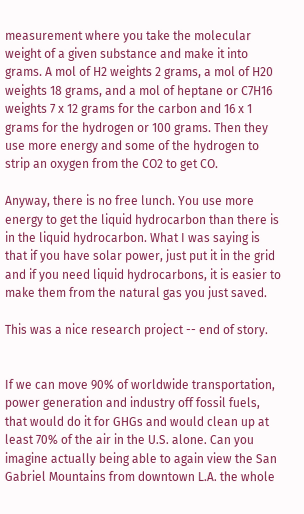measurement where you take the molecular weight of a given substance and make it into grams. A mol of H2 weights 2 grams, a mol of H20 weights 18 grams, and a mol of heptane or C7H16 weights 7 x 12 grams for the carbon and 16 x 1 grams for the hydrogen or 100 grams. Then they use more energy and some of the hydrogen to strip an oxygen from the CO2 to get CO.

Anyway, there is no free lunch. You use more energy to get the liquid hydrocarbon than there is in the liquid hydrocarbon. What I was saying is that if you have solar power, just put it in the grid and if you need liquid hydrocarbons, it is easier to make them from the natural gas you just saved.

This was a nice research project -- end of story.


If we can move 90% of worldwide transportation, power generation and industry off fossil fuels, that would do it for GHGs and would clean up at least 70% of the air in the U.S. alone. Can you imagine actually being able to again view the San Gabriel Mountains from downtown L.A. the whole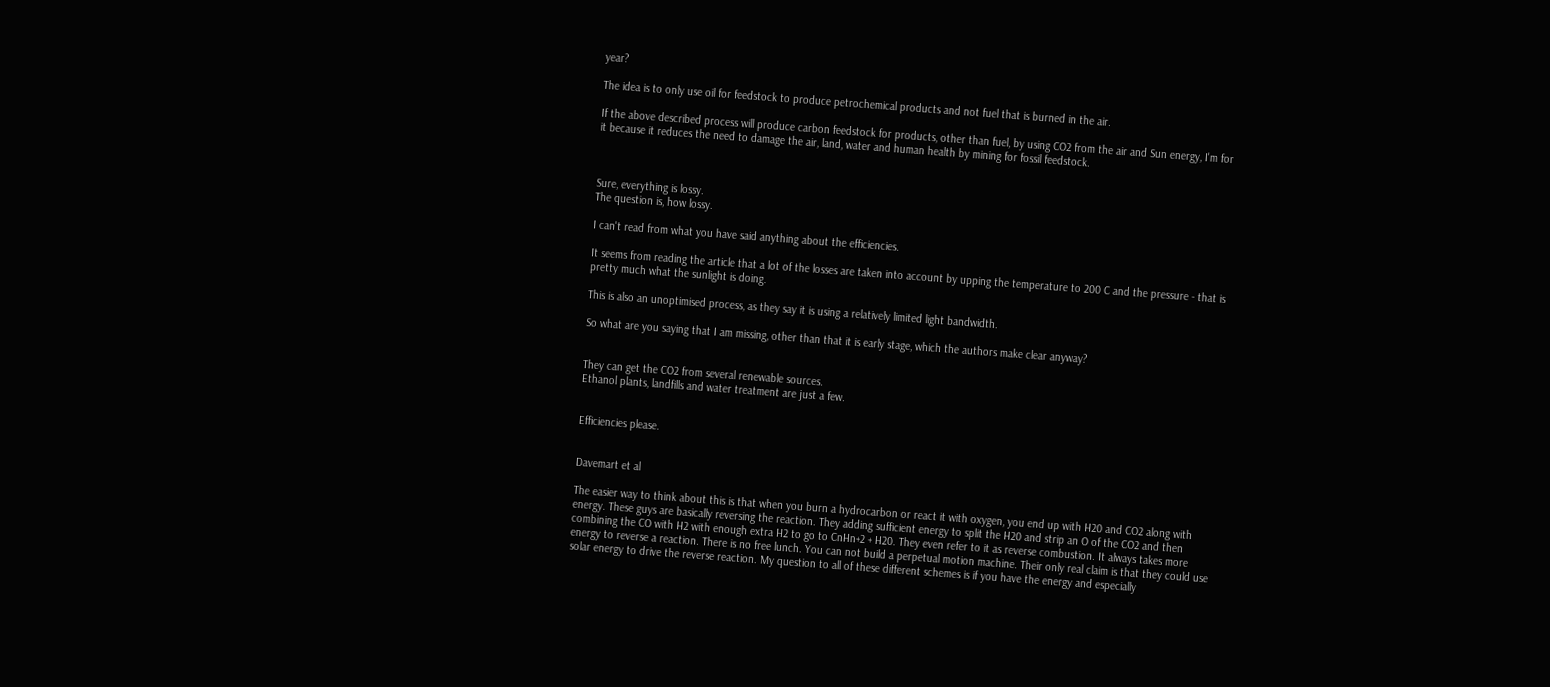year?

The idea is to only use oil for feedstock to produce petrochemical products and not fuel that is burned in the air.

If the above described process will produce carbon feedstock for products, other than fuel, by using CO2 from the air and Sun energy, I'm for it because it reduces the need to damage the air, land, water and human health by mining for fossil feedstock.



Sure, everything is lossy.
The question is, how lossy.

I can't read from what you have said anything about the efficiencies.

It seems from reading the article that a lot of the losses are taken into account by upping the temperature to 200 C and the pressure - that is pretty much what the sunlight is doing.

This is also an unoptimised process, as they say it is using a relatively limited light bandwidth.

So what are you saying that I am missing, other than that it is early stage, which the authors make clear anyway?


They can get the CO2 from several renewable sources.
Ethanol plants, landfills and water treatment are just a few.


Efficiencies please.


Davemart et al

The easier way to think about this is that when you burn a hydrocarbon or react it with oxygen, you end up with H20 and CO2 along with energy. These guys are basically reversing the reaction. They adding sufficient energy to split the H20 and strip an O of the CO2 and then combining the CO with H2 with enough extra H2 to go to CnHn+2 + H20. They even refer to it as reverse combustion. It always takes more energy to reverse a reaction. There is no free lunch. You can not build a perpetual motion machine. Their only real claim is that they could use solar energy to drive the reverse reaction. My question to all of these different schemes is if you have the energy and especially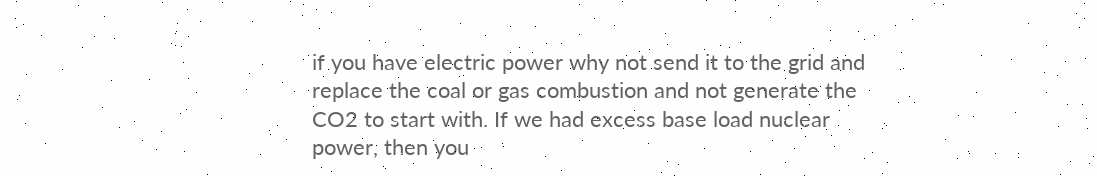if you have electric power why not send it to the grid and replace the coal or gas combustion and not generate the CO2 to start with. If we had excess base load nuclear power, then you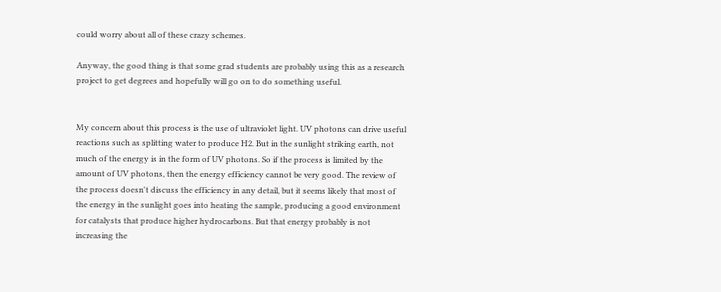could worry about all of these crazy schemes.

Anyway, the good thing is that some grad students are probably using this as a research project to get degrees and hopefully will go on to do something useful.


My concern about this process is the use of ultraviolet light. UV photons can drive useful reactions such as splitting water to produce H2. But in the sunlight striking earth, not much of the energy is in the form of UV photons. So if the process is limited by the amount of UV photons, then the energy efficiency cannot be very good. The review of the process doesn't discuss the efficiency in any detail, but it seems likely that most of the energy in the sunlight goes into heating the sample, producing a good environment for catalysts that produce higher hydrocarbons. But that energy probably is not increasing the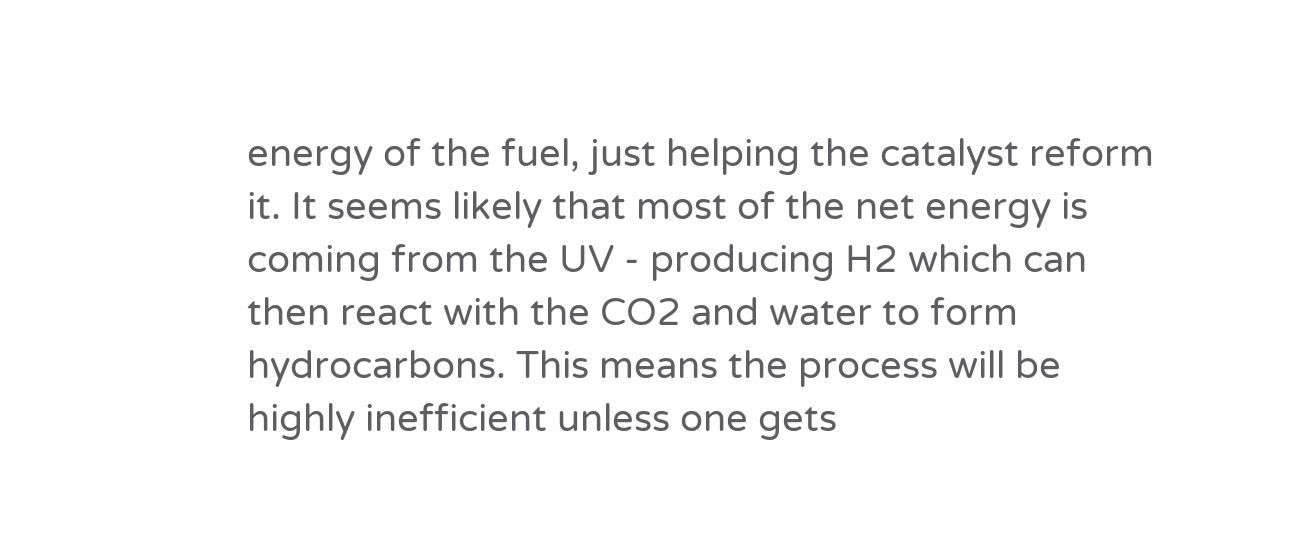energy of the fuel, just helping the catalyst reform it. It seems likely that most of the net energy is coming from the UV - producing H2 which can then react with the CO2 and water to form hydrocarbons. This means the process will be highly inefficient unless one gets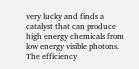very lucky and finds a catalyst that can produce high energy chemicals from low energy visible photons. The efficiency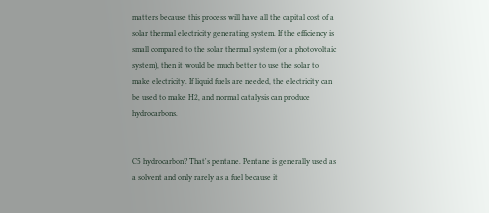matters because this process will have all the capital cost of a solar thermal electricity generating system. If the efficiency is small compared to the solar thermal system (or a photovoltaic system), then it would be much better to use the solar to make electricity. If liquid fuels are needed, the electricity can be used to make H2, and normal catalysis can produce hydrocarbons.


C5 hydrocarbon? That's pentane. Pentane is generally used as a solvent and only rarely as a fuel because it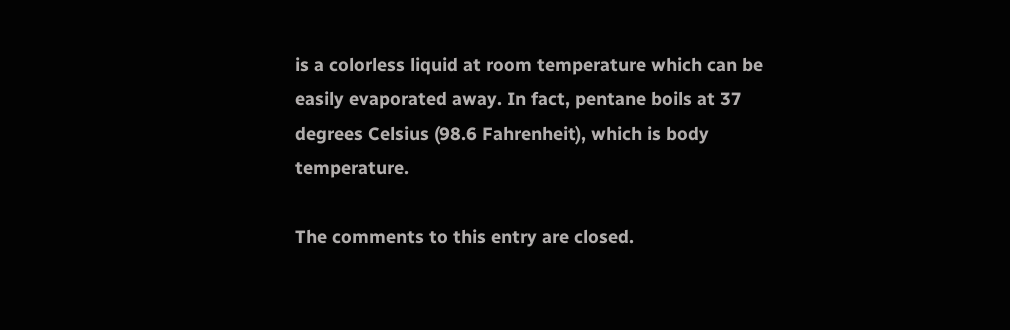is a colorless liquid at room temperature which can be easily evaporated away. In fact, pentane boils at 37 degrees Celsius (98.6 Fahrenheit), which is body temperature.

The comments to this entry are closed.